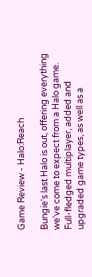Game Review - Halo:Reach

Bungie's last Halo is out, offering everything we've come to expect from a Halo game. Full-fledged multiplayer, added and upgraded game types, as well as a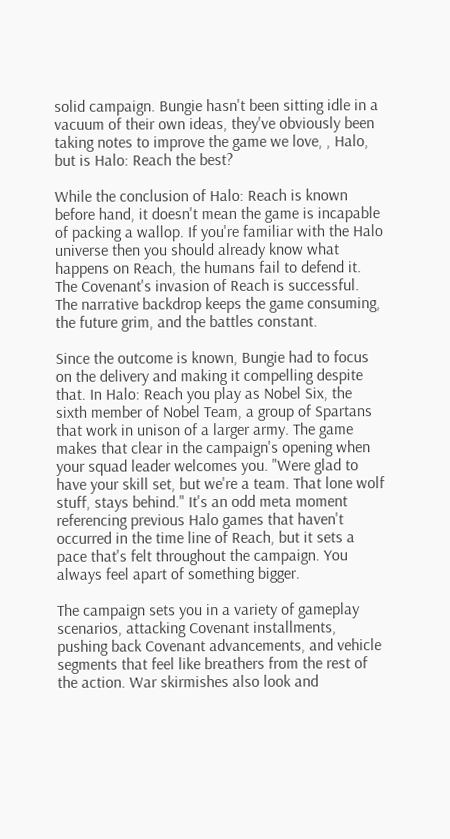solid campaign. Bungie hasn't been sitting idle in a vacuum of their own ideas, they've obviously been taking notes to improve the game we love, , Halo, but is Halo: Reach the best?

While the conclusion of Halo: Reach is known before hand, it doesn't mean the game is incapable of packing a wallop. If you're familiar with the Halo universe then you should already know what happens on Reach, the humans fail to defend it. The Covenant's invasion of Reach is successful. The narrative backdrop keeps the game consuming, the future grim, and the battles constant.

Since the outcome is known, Bungie had to focus on the delivery and making it compelling despite that. In Halo: Reach you play as Nobel Six, the sixth member of Nobel Team, a group of Spartans that work in unison of a larger army. The game makes that clear in the campaign's opening when your squad leader welcomes you. "Were glad to have your skill set, but we're a team. That lone wolf stuff, stays behind." It's an odd meta moment referencing previous Halo games that haven't occurred in the time line of Reach, but it sets a pace that's felt throughout the campaign. You always feel apart of something bigger.

The campaign sets you in a variety of gameplay scenarios, attacking Covenant installments, pushing back Covenant advancements, and vehicle segments that feel like breathers from the rest of the action. War skirmishes also look and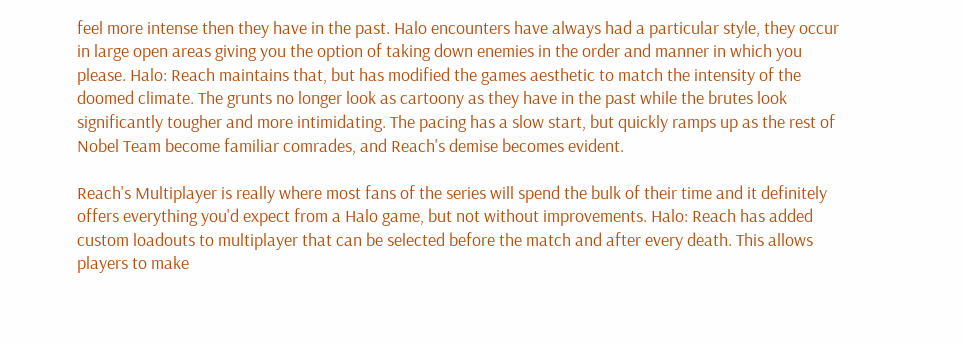feel more intense then they have in the past. Halo encounters have always had a particular style, they occur in large open areas giving you the option of taking down enemies in the order and manner in which you please. Halo: Reach maintains that, but has modified the games aesthetic to match the intensity of the doomed climate. The grunts no longer look as cartoony as they have in the past while the brutes look significantly tougher and more intimidating. The pacing has a slow start, but quickly ramps up as the rest of Nobel Team become familiar comrades, and Reach's demise becomes evident.

Reach's Multiplayer is really where most fans of the series will spend the bulk of their time and it definitely offers everything you'd expect from a Halo game, but not without improvements. Halo: Reach has added custom loadouts to multiplayer that can be selected before the match and after every death. This allows players to make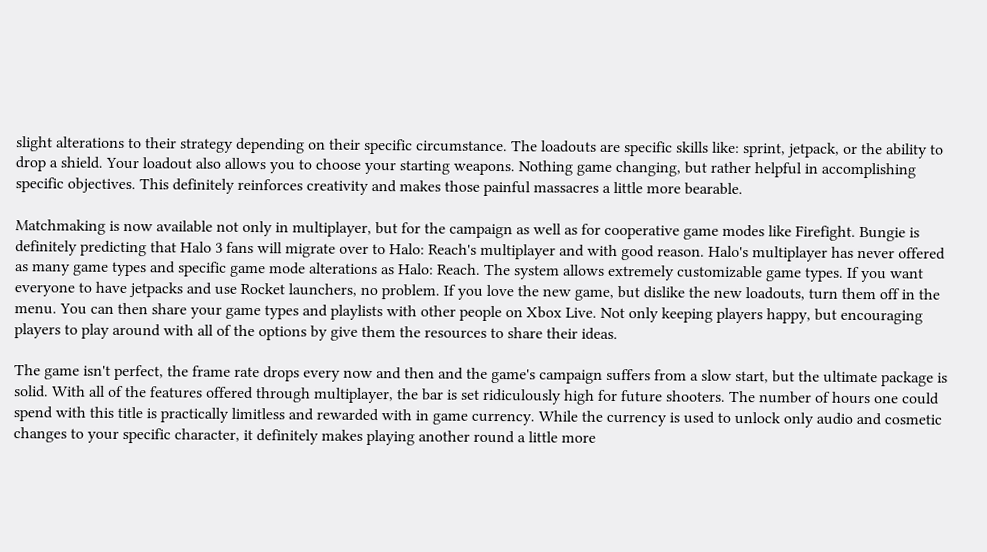slight alterations to their strategy depending on their specific circumstance. The loadouts are specific skills like: sprint, jetpack, or the ability to drop a shield. Your loadout also allows you to choose your starting weapons. Nothing game changing, but rather helpful in accomplishing specific objectives. This definitely reinforces creativity and makes those painful massacres a little more bearable.

Matchmaking is now available not only in multiplayer, but for the campaign as well as for cooperative game modes like Firefight. Bungie is definitely predicting that Halo 3 fans will migrate over to Halo: Reach's multiplayer and with good reason. Halo's multiplayer has never offered as many game types and specific game mode alterations as Halo: Reach. The system allows extremely customizable game types. If you want everyone to have jetpacks and use Rocket launchers, no problem. If you love the new game, but dislike the new loadouts, turn them off in the menu. You can then share your game types and playlists with other people on Xbox Live. Not only keeping players happy, but encouraging players to play around with all of the options by give them the resources to share their ideas.

The game isn't perfect, the frame rate drops every now and then and the game's campaign suffers from a slow start, but the ultimate package is solid. With all of the features offered through multiplayer, the bar is set ridiculously high for future shooters. The number of hours one could spend with this title is practically limitless and rewarded with in game currency. While the currency is used to unlock only audio and cosmetic changes to your specific character, it definitely makes playing another round a little more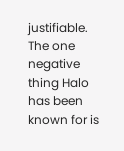justifiable. The one negative thing Halo has been known for is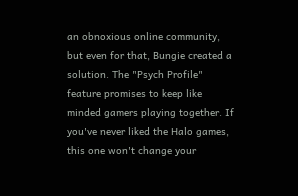an obnoxious online community, but even for that, Bungie created a solution. The "Psych Profile" feature promises to keep like minded gamers playing together. If you've never liked the Halo games, this one won't change your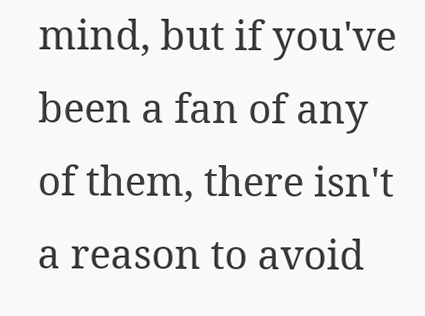mind, but if you've been a fan of any of them, there isn't a reason to avoid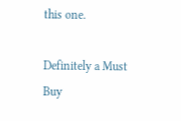this one.

Definitely a Must Buy